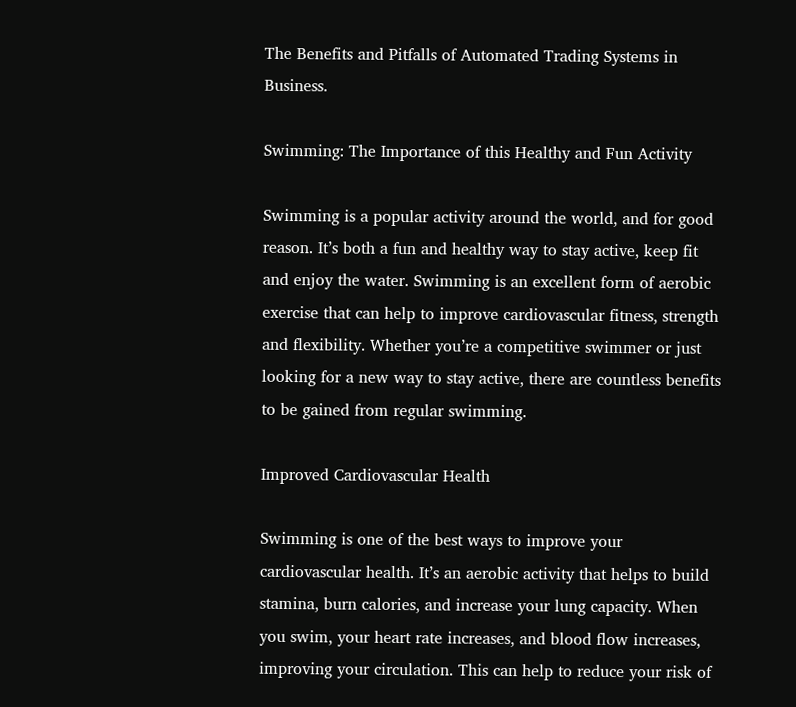The Benefits and Pitfalls of Automated Trading Systems in Business.

Swimming: The Importance of this Healthy and Fun Activity

Swimming is a popular activity around the world, and for good reason. It’s both a fun and healthy way to stay active, keep fit and enjoy the water. Swimming is an excellent form of aerobic exercise that can help to improve cardiovascular fitness, strength and flexibility. Whether you’re a competitive swimmer or just looking for a new way to stay active, there are countless benefits to be gained from regular swimming.

Improved Cardiovascular Health

Swimming is one of the best ways to improve your cardiovascular health. It’s an aerobic activity that helps to build stamina, burn calories, and increase your lung capacity. When you swim, your heart rate increases, and blood flow increases, improving your circulation. This can help to reduce your risk of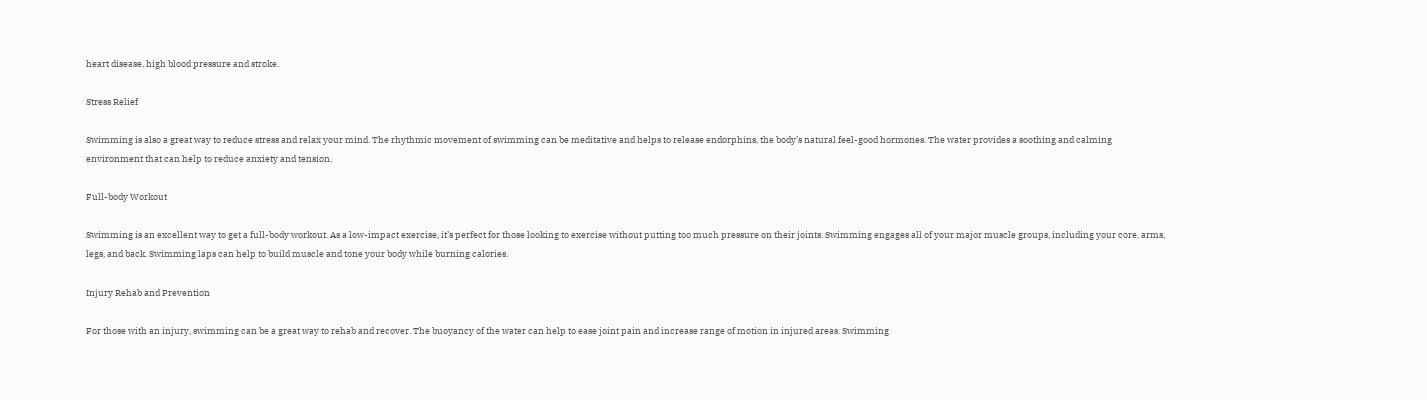heart disease, high blood pressure and stroke.

Stress Relief

Swimming is also a great way to reduce stress and relax your mind. The rhythmic movement of swimming can be meditative and helps to release endorphins, the body’s natural feel-good hormones. The water provides a soothing and calming environment that can help to reduce anxiety and tension.

Full-body Workout

Swimming is an excellent way to get a full-body workout. As a low-impact exercise, it’s perfect for those looking to exercise without putting too much pressure on their joints. Swimming engages all of your major muscle groups, including your core, arms, legs, and back. Swimming laps can help to build muscle and tone your body while burning calories.

Injury Rehab and Prevention

For those with an injury, swimming can be a great way to rehab and recover. The buoyancy of the water can help to ease joint pain and increase range of motion in injured areas. Swimming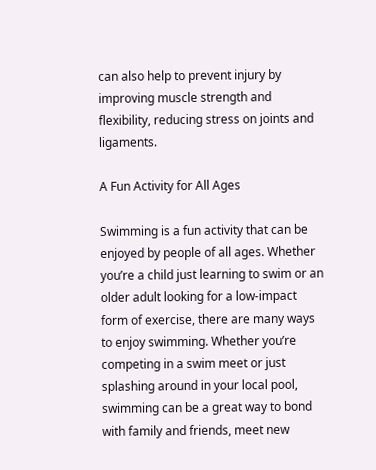can also help to prevent injury by improving muscle strength and flexibility, reducing stress on joints and ligaments.

A Fun Activity for All Ages

Swimming is a fun activity that can be enjoyed by people of all ages. Whether you’re a child just learning to swim or an older adult looking for a low-impact form of exercise, there are many ways to enjoy swimming. Whether you’re competing in a swim meet or just splashing around in your local pool, swimming can be a great way to bond with family and friends, meet new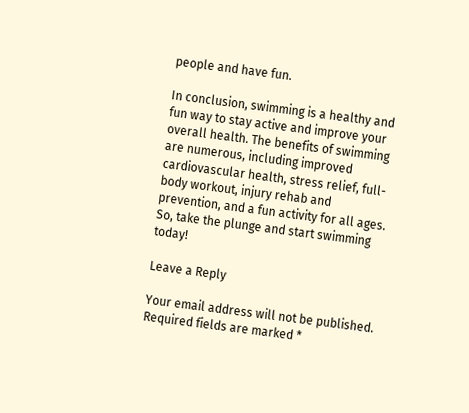people and have fun.

In conclusion, swimming is a healthy and fun way to stay active and improve your overall health. The benefits of swimming are numerous, including improved cardiovascular health, stress relief, full-body workout, injury rehab and prevention, and a fun activity for all ages. So, take the plunge and start swimming today!

Leave a Reply

Your email address will not be published. Required fields are marked *